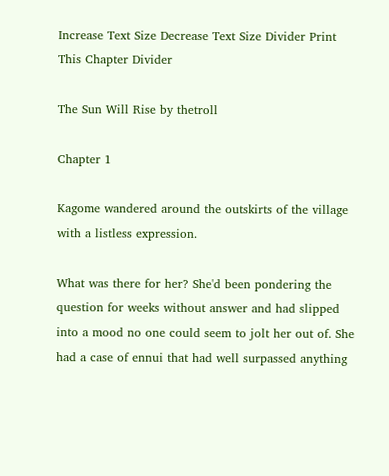Increase Text Size Decrease Text Size Divider Print This Chapter Divider

The Sun Will Rise by thetroll

Chapter 1

Kagome wandered around the outskirts of the village with a listless expression.

What was there for her? She'd been pondering the question for weeks without answer and had slipped into a mood no one could seem to jolt her out of. She had a case of ennui that had well surpassed anything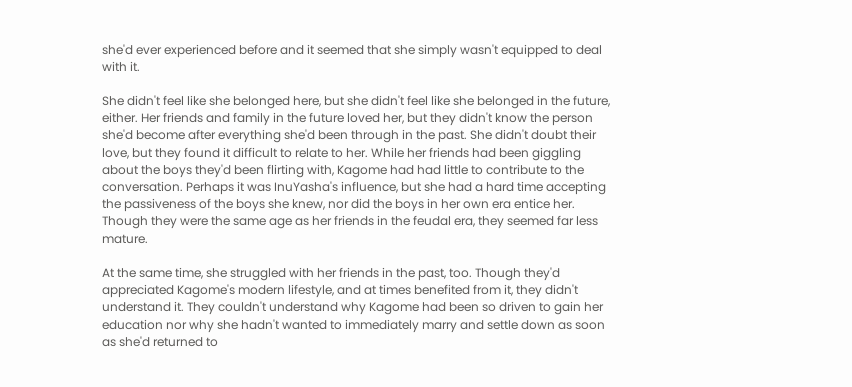she'd ever experienced before and it seemed that she simply wasn't equipped to deal with it.

She didn't feel like she belonged here, but she didn't feel like she belonged in the future, either. Her friends and family in the future loved her, but they didn't know the person she'd become after everything she'd been through in the past. She didn't doubt their love, but they found it difficult to relate to her. While her friends had been giggling about the boys they'd been flirting with, Kagome had had little to contribute to the conversation. Perhaps it was InuYasha's influence, but she had a hard time accepting the passiveness of the boys she knew, nor did the boys in her own era entice her. Though they were the same age as her friends in the feudal era, they seemed far less mature.

At the same time, she struggled with her friends in the past, too. Though they'd appreciated Kagome's modern lifestyle, and at times benefited from it, they didn't understand it. They couldn't understand why Kagome had been so driven to gain her education nor why she hadn't wanted to immediately marry and settle down as soon as she'd returned to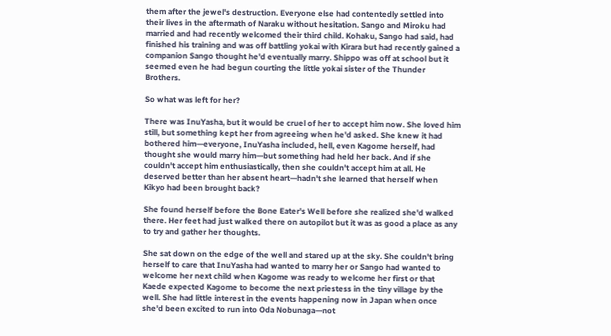them after the jewel's destruction. Everyone else had contentedly settled into their lives in the aftermath of Naraku without hesitation. Sango and Miroku had married and had recently welcomed their third child. Kohaku, Sango had said, had finished his training and was off battling yokai with Kirara but had recently gained a companion Sango thought he'd eventually marry. Shippo was off at school but it seemed even he had begun courting the little yokai sister of the Thunder Brothers.

So what was left for her?

There was InuYasha, but it would be cruel of her to accept him now. She loved him still, but something kept her from agreeing when he'd asked. She knew it had bothered him—everyone, InuYasha included, hell, even Kagome herself, had thought she would marry him—but something had held her back. And if she couldn't accept him enthusiastically, then she couldn't accept him at all. He deserved better than her absent heart—hadn't she learned that herself when Kikyo had been brought back?

She found herself before the Bone Eater's Well before she realized she'd walked there. Her feet had just walked there on autopilot but it was as good a place as any to try and gather her thoughts.

She sat down on the edge of the well and stared up at the sky. She couldn't bring herself to care that InuYasha had wanted to marry her or Sango had wanted to welcome her next child when Kagome was ready to welcome her first or that Kaede expected Kagome to become the next priestess in the tiny village by the well. She had little interest in the events happening now in Japan when once she'd been excited to run into Oda Nobunaga—not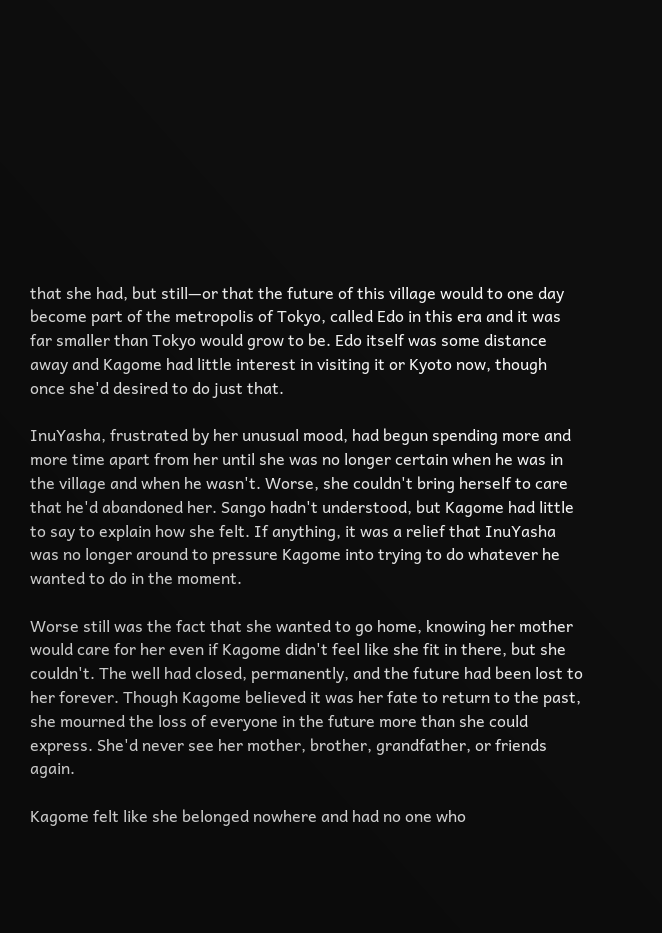that she had, but still—or that the future of this village would to one day become part of the metropolis of Tokyo, called Edo in this era and it was far smaller than Tokyo would grow to be. Edo itself was some distance away and Kagome had little interest in visiting it or Kyoto now, though once she'd desired to do just that.

InuYasha, frustrated by her unusual mood, had begun spending more and more time apart from her until she was no longer certain when he was in the village and when he wasn't. Worse, she couldn't bring herself to care that he'd abandoned her. Sango hadn't understood, but Kagome had little to say to explain how she felt. If anything, it was a relief that InuYasha was no longer around to pressure Kagome into trying to do whatever he wanted to do in the moment.

Worse still was the fact that she wanted to go home, knowing her mother would care for her even if Kagome didn't feel like she fit in there, but she couldn't. The well had closed, permanently, and the future had been lost to her forever. Though Kagome believed it was her fate to return to the past, she mourned the loss of everyone in the future more than she could express. She'd never see her mother, brother, grandfather, or friends again.

Kagome felt like she belonged nowhere and had no one who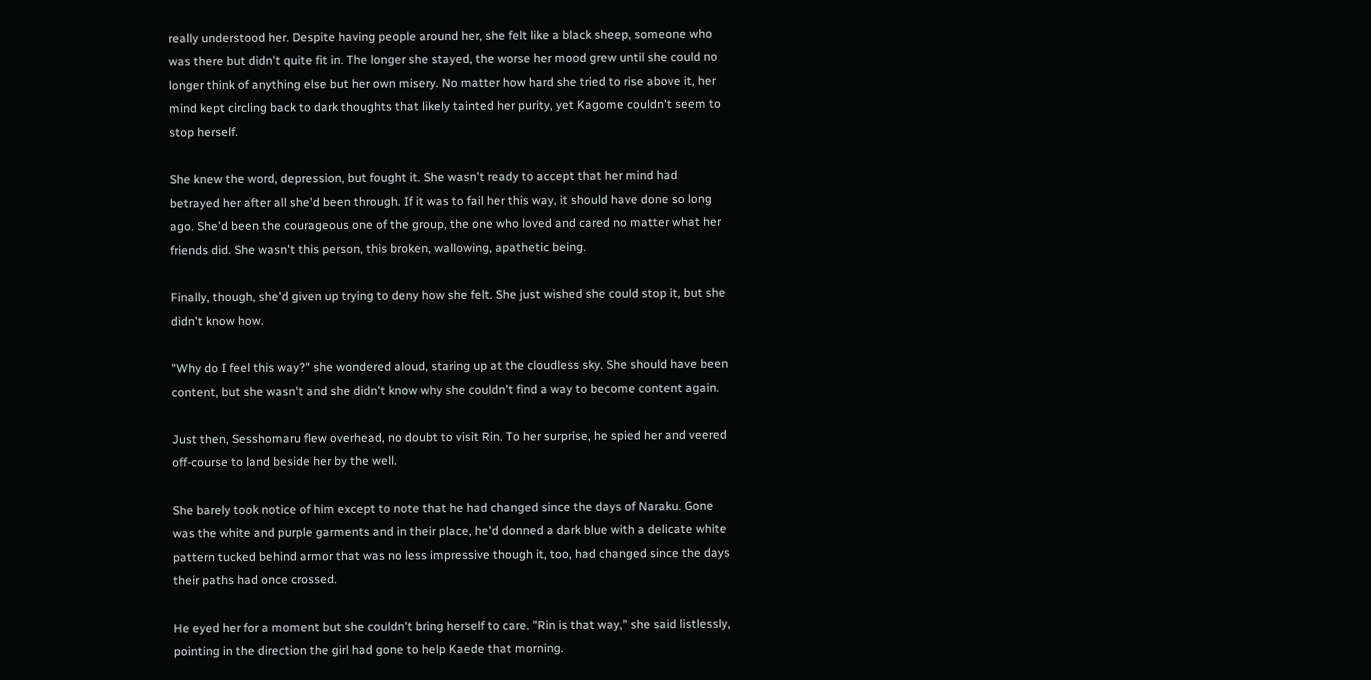really understood her. Despite having people around her, she felt like a black sheep, someone who was there but didn't quite fit in. The longer she stayed, the worse her mood grew until she could no longer think of anything else but her own misery. No matter how hard she tried to rise above it, her mind kept circling back to dark thoughts that likely tainted her purity, yet Kagome couldn't seem to stop herself.

She knew the word, depression, but fought it. She wasn't ready to accept that her mind had betrayed her after all she'd been through. If it was to fail her this way, it should have done so long ago. She'd been the courageous one of the group, the one who loved and cared no matter what her friends did. She wasn't this person, this broken, wallowing, apathetic being.

Finally, though, she'd given up trying to deny how she felt. She just wished she could stop it, but she didn't know how.

"Why do I feel this way?" she wondered aloud, staring up at the cloudless sky. She should have been content, but she wasn't and she didn't know why she couldn't find a way to become content again.

Just then, Sesshomaru flew overhead, no doubt to visit Rin. To her surprise, he spied her and veered off-course to land beside her by the well.

She barely took notice of him except to note that he had changed since the days of Naraku. Gone was the white and purple garments and in their place, he'd donned a dark blue with a delicate white pattern tucked behind armor that was no less impressive though it, too, had changed since the days their paths had once crossed.

He eyed her for a moment but she couldn't bring herself to care. "Rin is that way," she said listlessly, pointing in the direction the girl had gone to help Kaede that morning.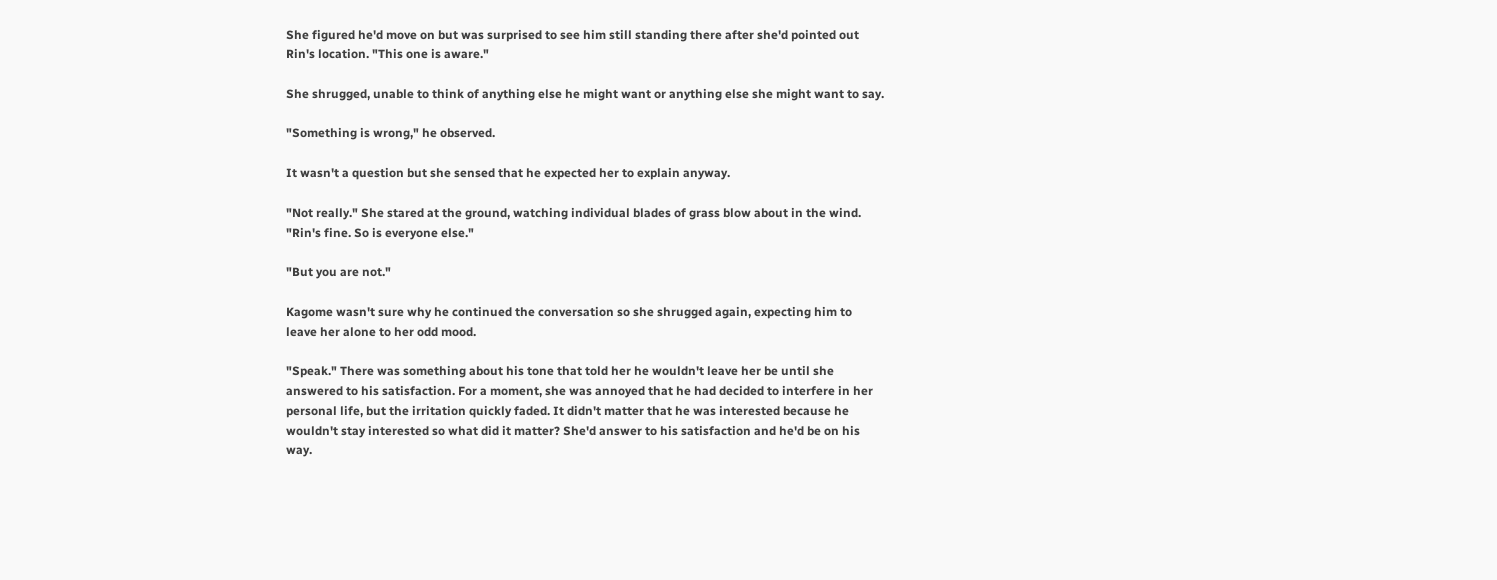She figured he'd move on but was surprised to see him still standing there after she'd pointed out Rin's location. "This one is aware."

She shrugged, unable to think of anything else he might want or anything else she might want to say.

"Something is wrong," he observed.

It wasn't a question but she sensed that he expected her to explain anyway.

"Not really." She stared at the ground, watching individual blades of grass blow about in the wind. "Rin's fine. So is everyone else."

"But you are not."

Kagome wasn't sure why he continued the conversation so she shrugged again, expecting him to leave her alone to her odd mood.

"Speak." There was something about his tone that told her he wouldn't leave her be until she answered to his satisfaction. For a moment, she was annoyed that he had decided to interfere in her personal life, but the irritation quickly faded. It didn't matter that he was interested because he wouldn't stay interested so what did it matter? She'd answer to his satisfaction and he'd be on his way.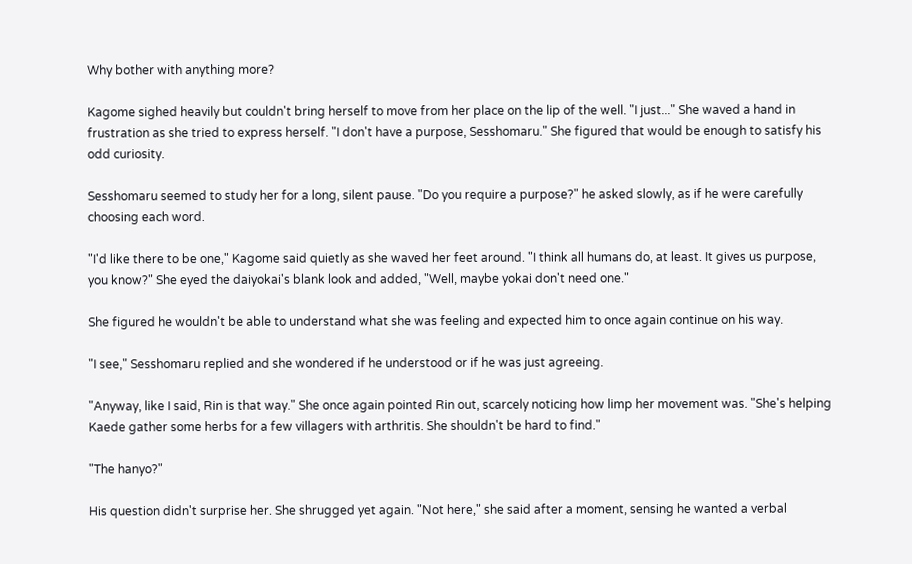Why bother with anything more?

Kagome sighed heavily but couldn't bring herself to move from her place on the lip of the well. "I just..." She waved a hand in frustration as she tried to express herself. "I don't have a purpose, Sesshomaru." She figured that would be enough to satisfy his odd curiosity.

Sesshomaru seemed to study her for a long, silent pause. "Do you require a purpose?" he asked slowly, as if he were carefully choosing each word.

"I'd like there to be one," Kagome said quietly as she waved her feet around. "I think all humans do, at least. It gives us purpose, you know?" She eyed the daiyokai's blank look and added, "Well, maybe yokai don't need one."

She figured he wouldn't be able to understand what she was feeling and expected him to once again continue on his way.

"I see," Sesshomaru replied and she wondered if he understood or if he was just agreeing.

"Anyway, like I said, Rin is that way." She once again pointed Rin out, scarcely noticing how limp her movement was. "She's helping Kaede gather some herbs for a few villagers with arthritis. She shouldn't be hard to find."

"The hanyo?"

His question didn't surprise her. She shrugged yet again. "Not here," she said after a moment, sensing he wanted a verbal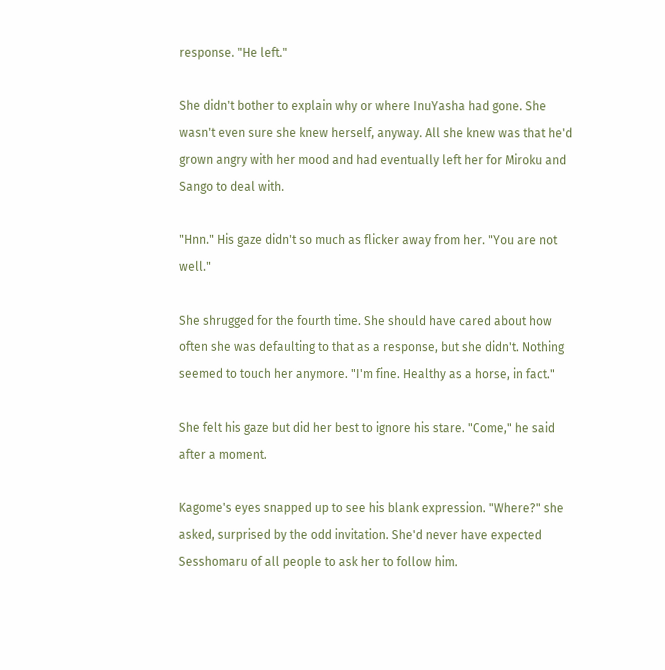response. "He left."

She didn't bother to explain why or where InuYasha had gone. She wasn't even sure she knew herself, anyway. All she knew was that he'd grown angry with her mood and had eventually left her for Miroku and Sango to deal with.

"Hnn." His gaze didn't so much as flicker away from her. "You are not well."

She shrugged for the fourth time. She should have cared about how often she was defaulting to that as a response, but she didn't. Nothing seemed to touch her anymore. "I'm fine. Healthy as a horse, in fact."

She felt his gaze but did her best to ignore his stare. "Come," he said after a moment.

Kagome's eyes snapped up to see his blank expression. "Where?" she asked, surprised by the odd invitation. She'd never have expected Sesshomaru of all people to ask her to follow him.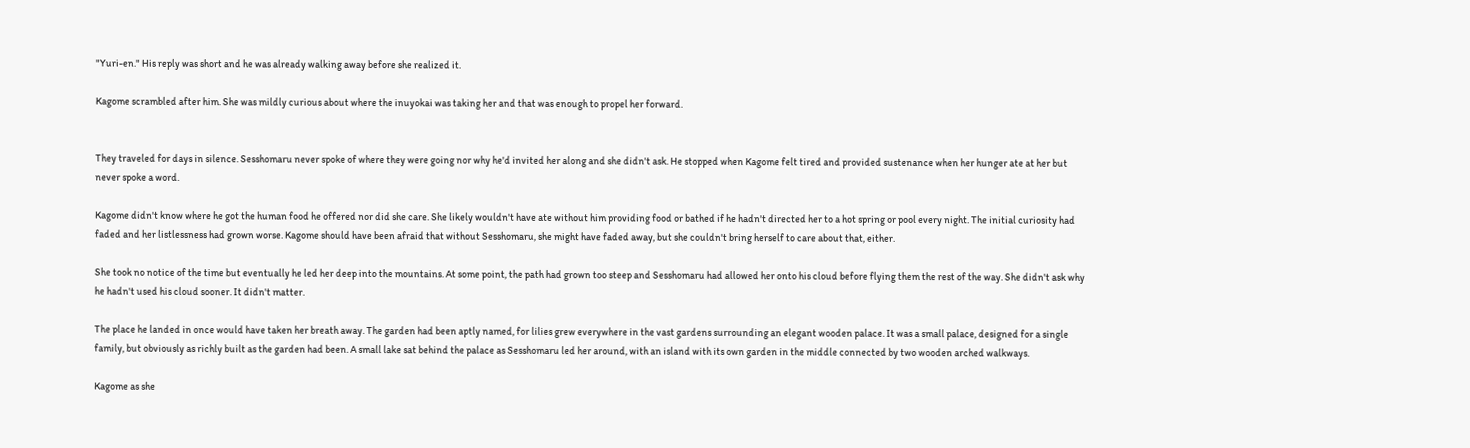"Yuri-en." His reply was short and he was already walking away before she realized it.

Kagome scrambled after him. She was mildly curious about where the inuyokai was taking her and that was enough to propel her forward.


They traveled for days in silence. Sesshomaru never spoke of where they were going nor why he'd invited her along and she didn't ask. He stopped when Kagome felt tired and provided sustenance when her hunger ate at her but never spoke a word.

Kagome didn't know where he got the human food he offered nor did she care. She likely wouldn't have ate without him providing food or bathed if he hadn't directed her to a hot spring or pool every night. The initial curiosity had faded and her listlessness had grown worse. Kagome should have been afraid that without Sesshomaru, she might have faded away, but she couldn't bring herself to care about that, either.

She took no notice of the time but eventually he led her deep into the mountains. At some point, the path had grown too steep and Sesshomaru had allowed her onto his cloud before flying them the rest of the way. She didn't ask why he hadn't used his cloud sooner. It didn't matter.

The place he landed in once would have taken her breath away. The garden had been aptly named, for lilies grew everywhere in the vast gardens surrounding an elegant wooden palace. It was a small palace, designed for a single family, but obviously as richly built as the garden had been. A small lake sat behind the palace as Sesshomaru led her around, with an island with its own garden in the middle connected by two wooden arched walkways.

Kagome as she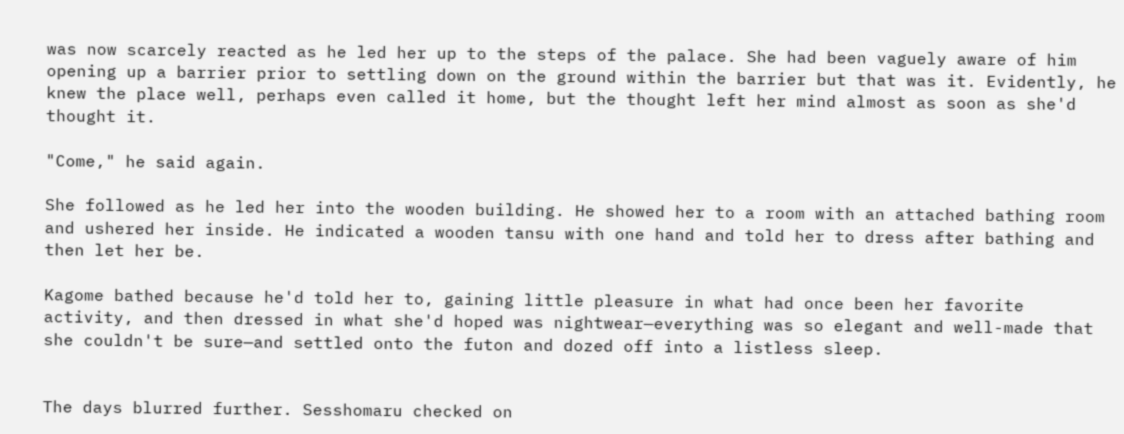was now scarcely reacted as he led her up to the steps of the palace. She had been vaguely aware of him opening up a barrier prior to settling down on the ground within the barrier but that was it. Evidently, he knew the place well, perhaps even called it home, but the thought left her mind almost as soon as she'd thought it.

"Come," he said again.

She followed as he led her into the wooden building. He showed her to a room with an attached bathing room and ushered her inside. He indicated a wooden tansu with one hand and told her to dress after bathing and then let her be.

Kagome bathed because he'd told her to, gaining little pleasure in what had once been her favorite activity, and then dressed in what she'd hoped was nightwear—everything was so elegant and well-made that she couldn't be sure—and settled onto the futon and dozed off into a listless sleep.


The days blurred further. Sesshomaru checked on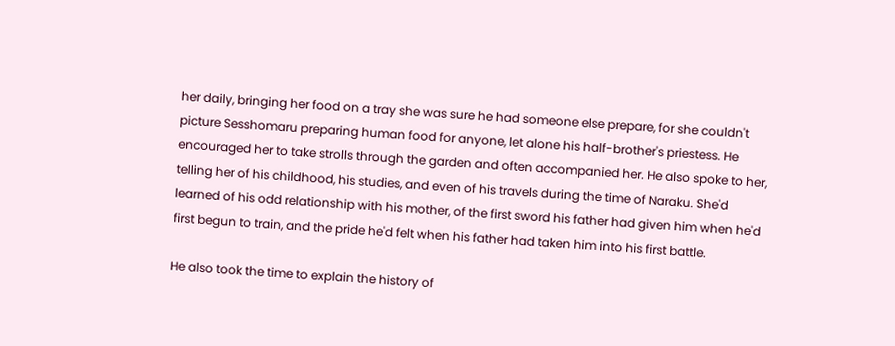her daily, bringing her food on a tray she was sure he had someone else prepare, for she couldn't picture Sesshomaru preparing human food for anyone, let alone his half-brother's priestess. He encouraged her to take strolls through the garden and often accompanied her. He also spoke to her, telling her of his childhood, his studies, and even of his travels during the time of Naraku. She'd learned of his odd relationship with his mother, of the first sword his father had given him when he'd first begun to train, and the pride he'd felt when his father had taken him into his first battle.

He also took the time to explain the history of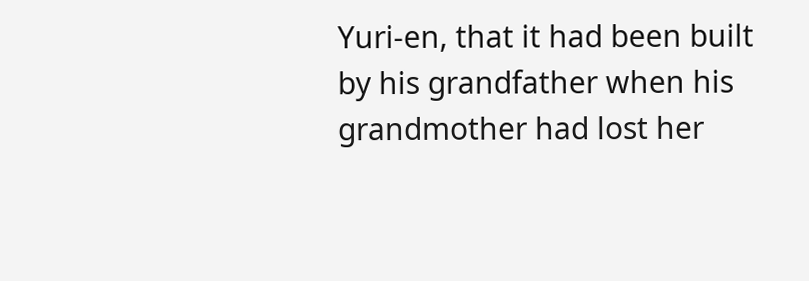Yuri-en, that it had been built by his grandfather when his grandmother had lost her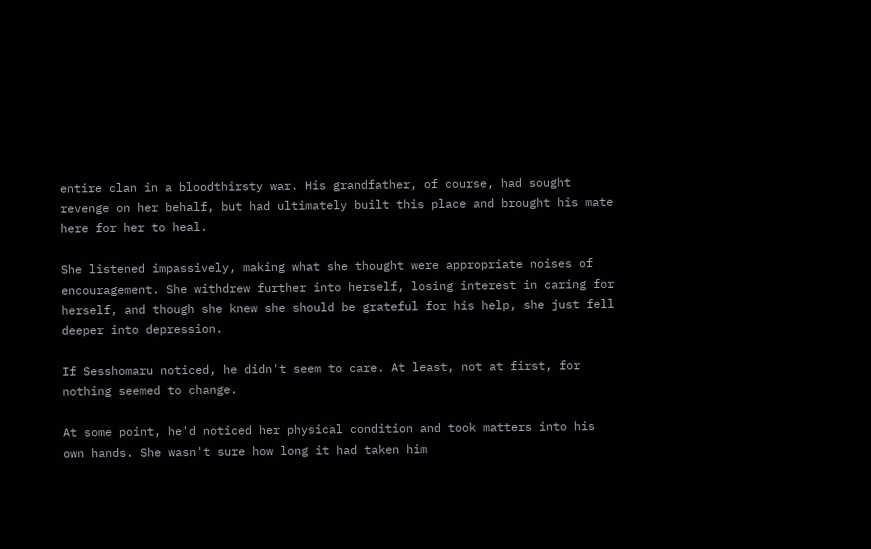entire clan in a bloodthirsty war. His grandfather, of course, had sought revenge on her behalf, but had ultimately built this place and brought his mate here for her to heal.

She listened impassively, making what she thought were appropriate noises of encouragement. She withdrew further into herself, losing interest in caring for herself, and though she knew she should be grateful for his help, she just fell deeper into depression.

If Sesshomaru noticed, he didn't seem to care. At least, not at first, for nothing seemed to change.

At some point, he'd noticed her physical condition and took matters into his own hands. She wasn't sure how long it had taken him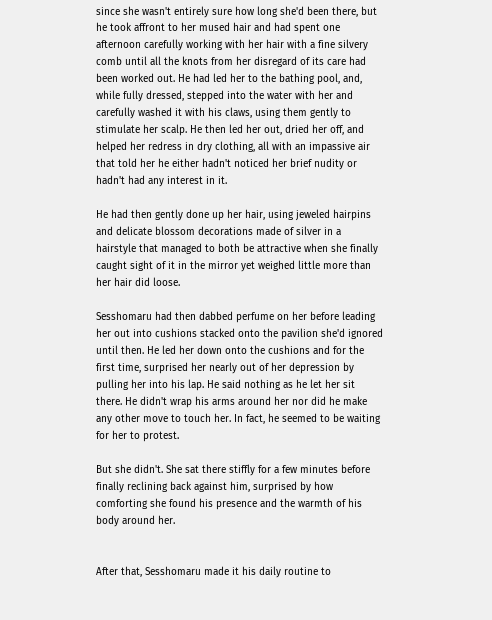since she wasn't entirely sure how long she'd been there, but he took affront to her mused hair and had spent one afternoon carefully working with her hair with a fine silvery comb until all the knots from her disregard of its care had been worked out. He had led her to the bathing pool, and, while fully dressed, stepped into the water with her and carefully washed it with his claws, using them gently to stimulate her scalp. He then led her out, dried her off, and helped her redress in dry clothing, all with an impassive air that told her he either hadn't noticed her brief nudity or hadn't had any interest in it.

He had then gently done up her hair, using jeweled hairpins and delicate blossom decorations made of silver in a hairstyle that managed to both be attractive when she finally caught sight of it in the mirror yet weighed little more than her hair did loose.

Sesshomaru had then dabbed perfume on her before leading her out into cushions stacked onto the pavilion she'd ignored until then. He led her down onto the cushions and for the first time, surprised her nearly out of her depression by pulling her into his lap. He said nothing as he let her sit there. He didn't wrap his arms around her nor did he make any other move to touch her. In fact, he seemed to be waiting for her to protest.

But she didn't. She sat there stiffly for a few minutes before finally reclining back against him, surprised by how comforting she found his presence and the warmth of his body around her.


After that, Sesshomaru made it his daily routine to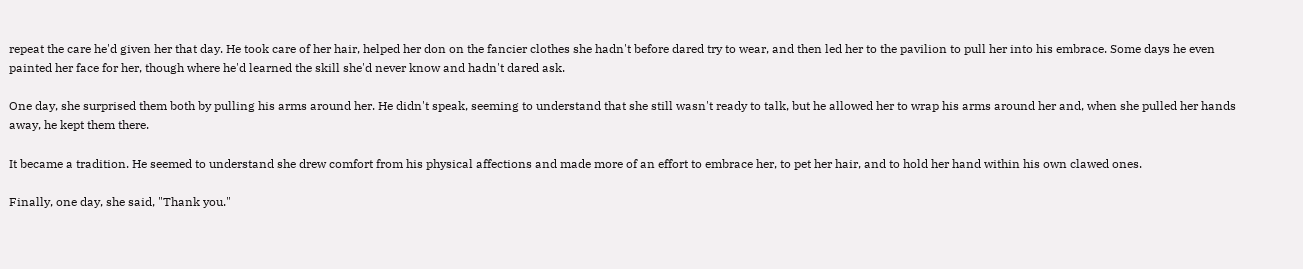repeat the care he'd given her that day. He took care of her hair, helped her don on the fancier clothes she hadn't before dared try to wear, and then led her to the pavilion to pull her into his embrace. Some days he even painted her face for her, though where he'd learned the skill she'd never know and hadn't dared ask.

One day, she surprised them both by pulling his arms around her. He didn't speak, seeming to understand that she still wasn't ready to talk, but he allowed her to wrap his arms around her and, when she pulled her hands away, he kept them there.

It became a tradition. He seemed to understand she drew comfort from his physical affections and made more of an effort to embrace her, to pet her hair, and to hold her hand within his own clawed ones.

Finally, one day, she said, "Thank you."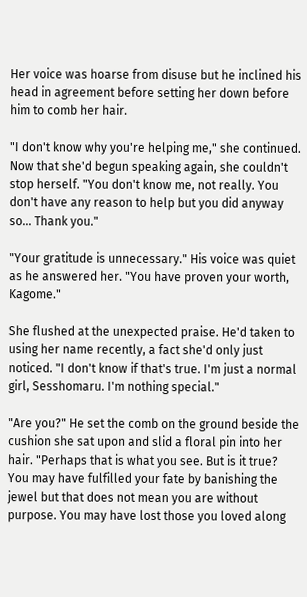Her voice was hoarse from disuse but he inclined his head in agreement before setting her down before him to comb her hair.

"I don't know why you're helping me," she continued. Now that she'd begun speaking again, she couldn't stop herself. "You don't know me, not really. You don't have any reason to help but you did anyway so... Thank you."

"Your gratitude is unnecessary." His voice was quiet as he answered her. "You have proven your worth, Kagome."

She flushed at the unexpected praise. He'd taken to using her name recently, a fact she'd only just noticed. "I don't know if that's true. I'm just a normal girl, Sesshomaru. I'm nothing special."

"Are you?" He set the comb on the ground beside the cushion she sat upon and slid a floral pin into her hair. "Perhaps that is what you see. But is it true? You may have fulfilled your fate by banishing the jewel but that does not mean you are without purpose. You may have lost those you loved along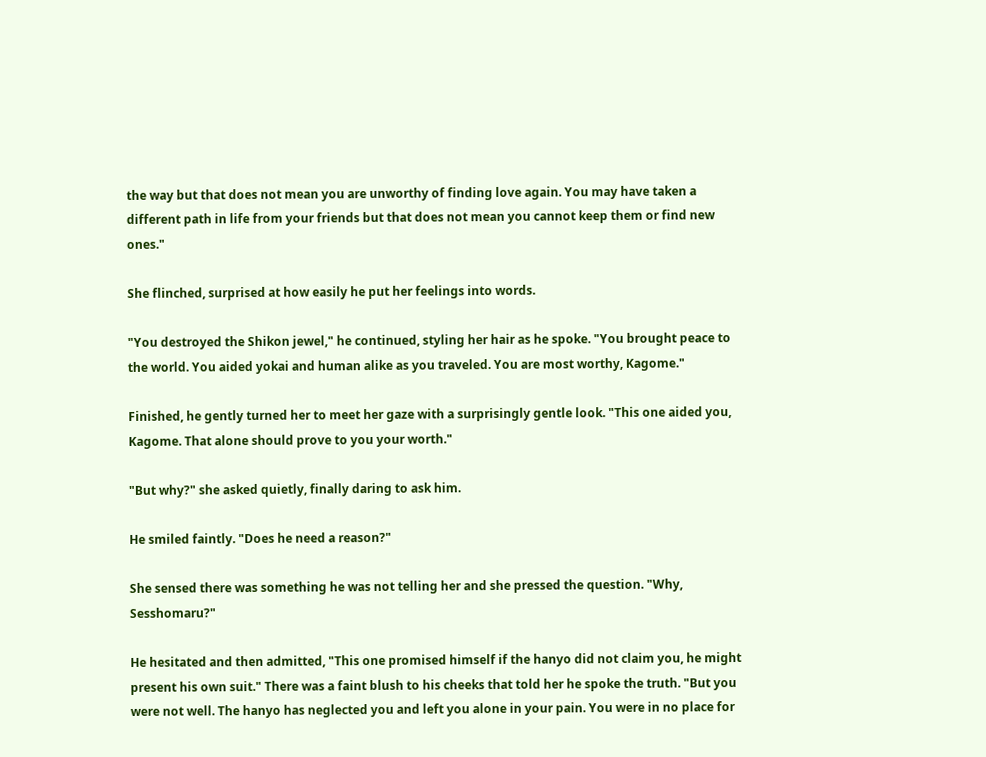the way but that does not mean you are unworthy of finding love again. You may have taken a different path in life from your friends but that does not mean you cannot keep them or find new ones."

She flinched, surprised at how easily he put her feelings into words.

"You destroyed the Shikon jewel," he continued, styling her hair as he spoke. "You brought peace to the world. You aided yokai and human alike as you traveled. You are most worthy, Kagome."

Finished, he gently turned her to meet her gaze with a surprisingly gentle look. "This one aided you, Kagome. That alone should prove to you your worth."

"But why?" she asked quietly, finally daring to ask him.

He smiled faintly. "Does he need a reason?"

She sensed there was something he was not telling her and she pressed the question. "Why, Sesshomaru?"

He hesitated and then admitted, "This one promised himself if the hanyo did not claim you, he might present his own suit." There was a faint blush to his cheeks that told her he spoke the truth. "But you were not well. The hanyo has neglected you and left you alone in your pain. You were in no place for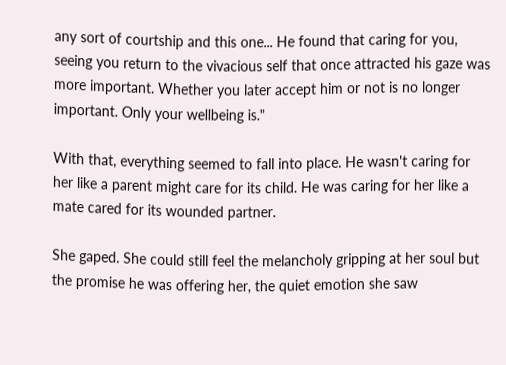any sort of courtship and this one... He found that caring for you, seeing you return to the vivacious self that once attracted his gaze was more important. Whether you later accept him or not is no longer important. Only your wellbeing is."

With that, everything seemed to fall into place. He wasn't caring for her like a parent might care for its child. He was caring for her like a mate cared for its wounded partner.

She gaped. She could still feel the melancholy gripping at her soul but the promise he was offering her, the quiet emotion she saw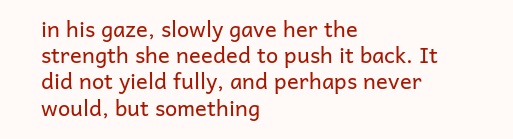in his gaze, slowly gave her the strength she needed to push it back. It did not yield fully, and perhaps never would, but something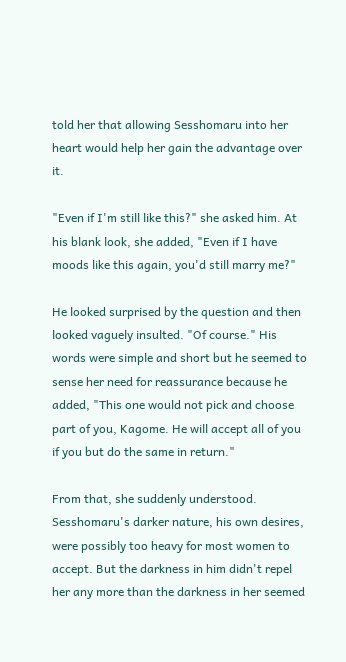told her that allowing Sesshomaru into her heart would help her gain the advantage over it.

"Even if I'm still like this?" she asked him. At his blank look, she added, "Even if I have moods like this again, you'd still marry me?"

He looked surprised by the question and then looked vaguely insulted. "Of course." His words were simple and short but he seemed to sense her need for reassurance because he added, "This one would not pick and choose part of you, Kagome. He will accept all of you if you but do the same in return."

From that, she suddenly understood. Sesshomaru's darker nature, his own desires, were possibly too heavy for most women to accept. But the darkness in him didn't repel her any more than the darkness in her seemed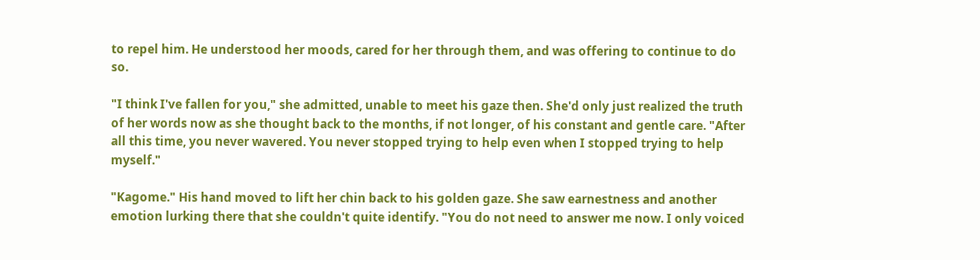to repel him. He understood her moods, cared for her through them, and was offering to continue to do so.

"I think I've fallen for you," she admitted, unable to meet his gaze then. She'd only just realized the truth of her words now as she thought back to the months, if not longer, of his constant and gentle care. "After all this time, you never wavered. You never stopped trying to help even when I stopped trying to help myself."

"Kagome." His hand moved to lift her chin back to his golden gaze. She saw earnestness and another emotion lurking there that she couldn't quite identify. "You do not need to answer me now. I only voiced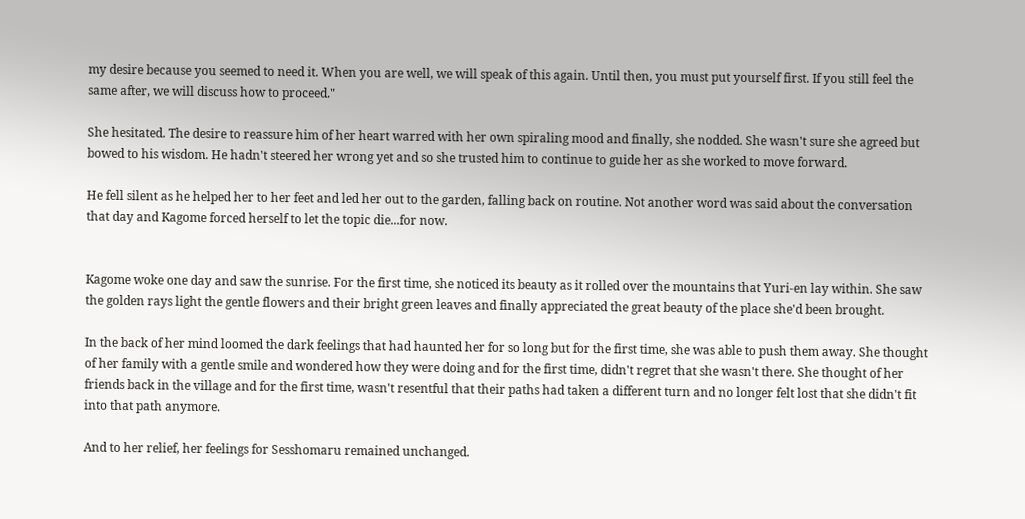my desire because you seemed to need it. When you are well, we will speak of this again. Until then, you must put yourself first. If you still feel the same after, we will discuss how to proceed."

She hesitated. The desire to reassure him of her heart warred with her own spiraling mood and finally, she nodded. She wasn't sure she agreed but bowed to his wisdom. He hadn't steered her wrong yet and so she trusted him to continue to guide her as she worked to move forward.

He fell silent as he helped her to her feet and led her out to the garden, falling back on routine. Not another word was said about the conversation that day and Kagome forced herself to let the topic die...for now.


Kagome woke one day and saw the sunrise. For the first time, she noticed its beauty as it rolled over the mountains that Yuri-en lay within. She saw the golden rays light the gentle flowers and their bright green leaves and finally appreciated the great beauty of the place she'd been brought.

In the back of her mind loomed the dark feelings that had haunted her for so long but for the first time, she was able to push them away. She thought of her family with a gentle smile and wondered how they were doing and for the first time, didn't regret that she wasn't there. She thought of her friends back in the village and for the first time, wasn't resentful that their paths had taken a different turn and no longer felt lost that she didn't fit into that path anymore.

And to her relief, her feelings for Sesshomaru remained unchanged.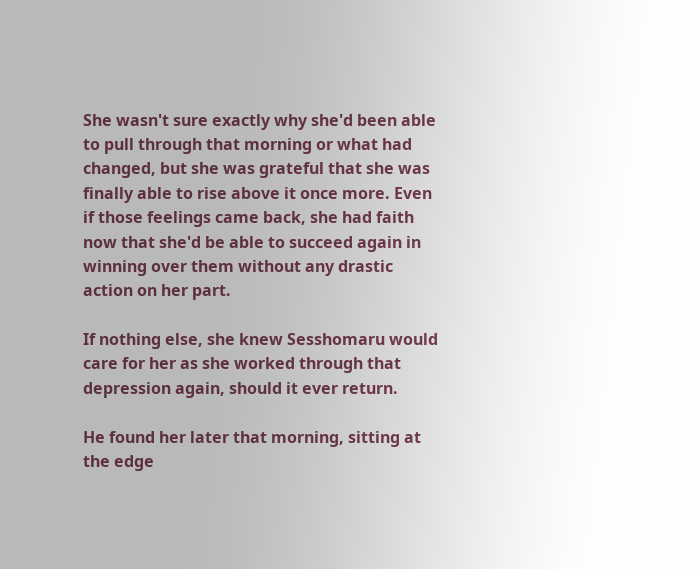She wasn't sure exactly why she'd been able to pull through that morning or what had changed, but she was grateful that she was finally able to rise above it once more. Even if those feelings came back, she had faith now that she'd be able to succeed again in winning over them without any drastic action on her part.

If nothing else, she knew Sesshomaru would care for her as she worked through that depression again, should it ever return.

He found her later that morning, sitting at the edge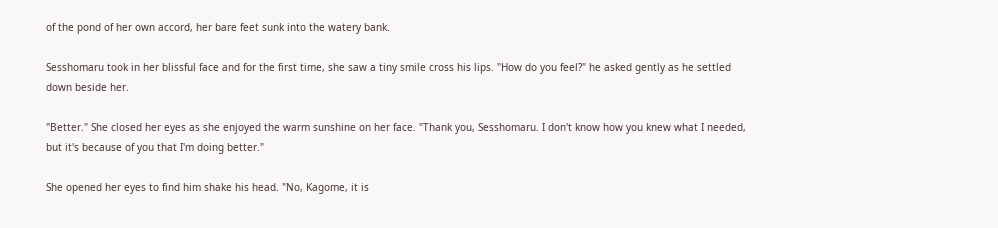of the pond of her own accord, her bare feet sunk into the watery bank.

Sesshomaru took in her blissful face and for the first time, she saw a tiny smile cross his lips. "How do you feel?" he asked gently as he settled down beside her.

"Better." She closed her eyes as she enjoyed the warm sunshine on her face. "Thank you, Sesshomaru. I don't know how you knew what I needed, but it's because of you that I'm doing better."

She opened her eyes to find him shake his head. "No, Kagome, it is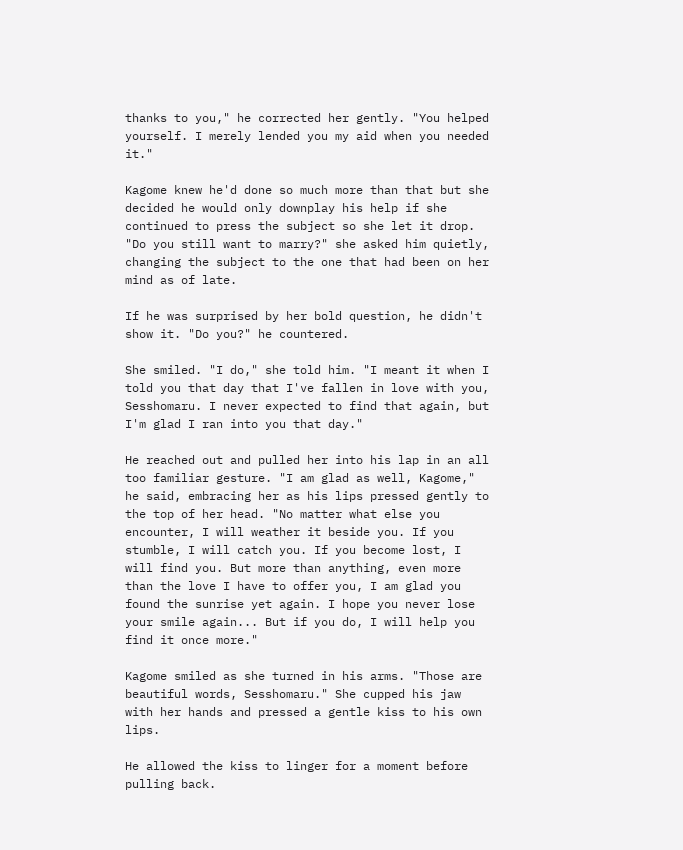thanks to you," he corrected her gently. "You helped yourself. I merely lended you my aid when you needed it."

Kagome knew he'd done so much more than that but she decided he would only downplay his help if she continued to press the subject so she let it drop. "Do you still want to marry?" she asked him quietly, changing the subject to the one that had been on her mind as of late.

If he was surprised by her bold question, he didn't show it. "Do you?" he countered.

She smiled. "I do," she told him. "I meant it when I told you that day that I've fallen in love with you, Sesshomaru. I never expected to find that again, but I'm glad I ran into you that day."

He reached out and pulled her into his lap in an all too familiar gesture. "I am glad as well, Kagome," he said, embracing her as his lips pressed gently to the top of her head. "No matter what else you encounter, I will weather it beside you. If you stumble, I will catch you. If you become lost, I will find you. But more than anything, even more than the love I have to offer you, I am glad you found the sunrise yet again. I hope you never lose your smile again... But if you do, I will help you find it once more."

Kagome smiled as she turned in his arms. "Those are beautiful words, Sesshomaru." She cupped his jaw with her hands and pressed a gentle kiss to his own lips.

He allowed the kiss to linger for a moment before pulling back.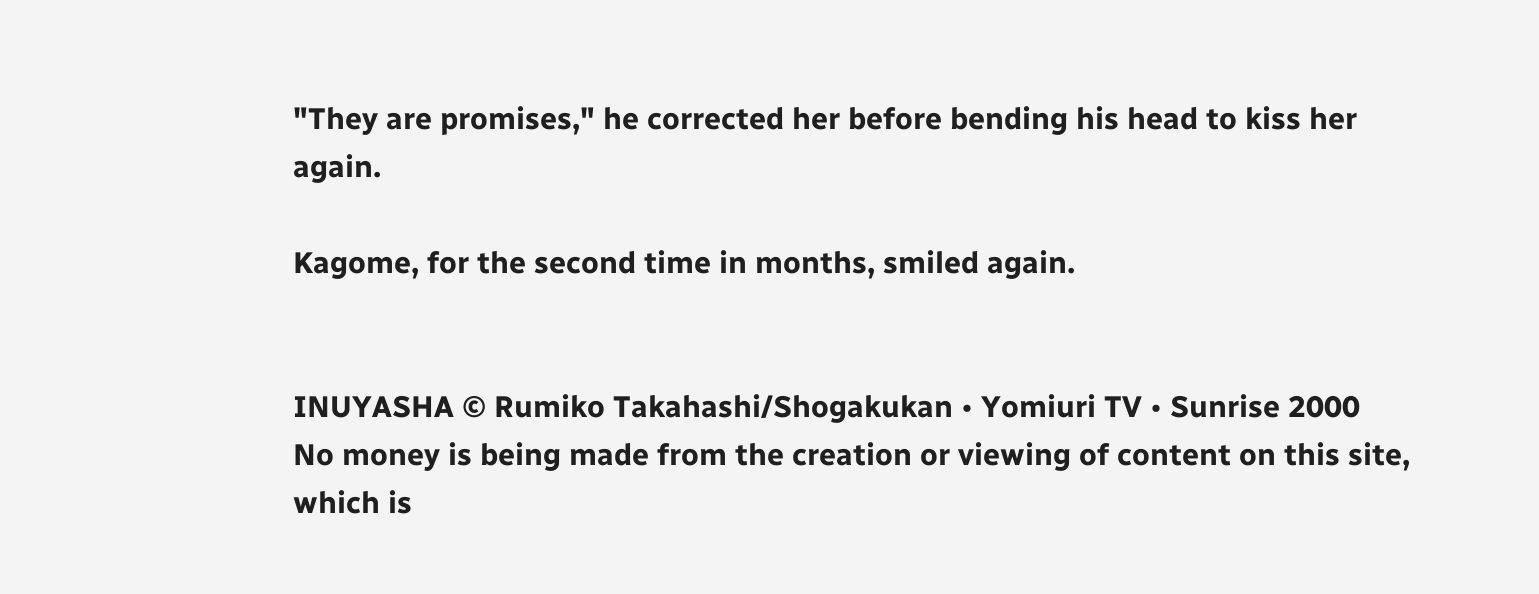"They are promises," he corrected her before bending his head to kiss her again.

Kagome, for the second time in months, smiled again.


INUYASHA © Rumiko Takahashi/Shogakukan • Yomiuri TV • Sunrise 2000
No money is being made from the creation or viewing of content on this site, which is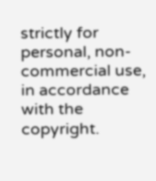strictly for personal, non-commercial use, in accordance with the copyright.